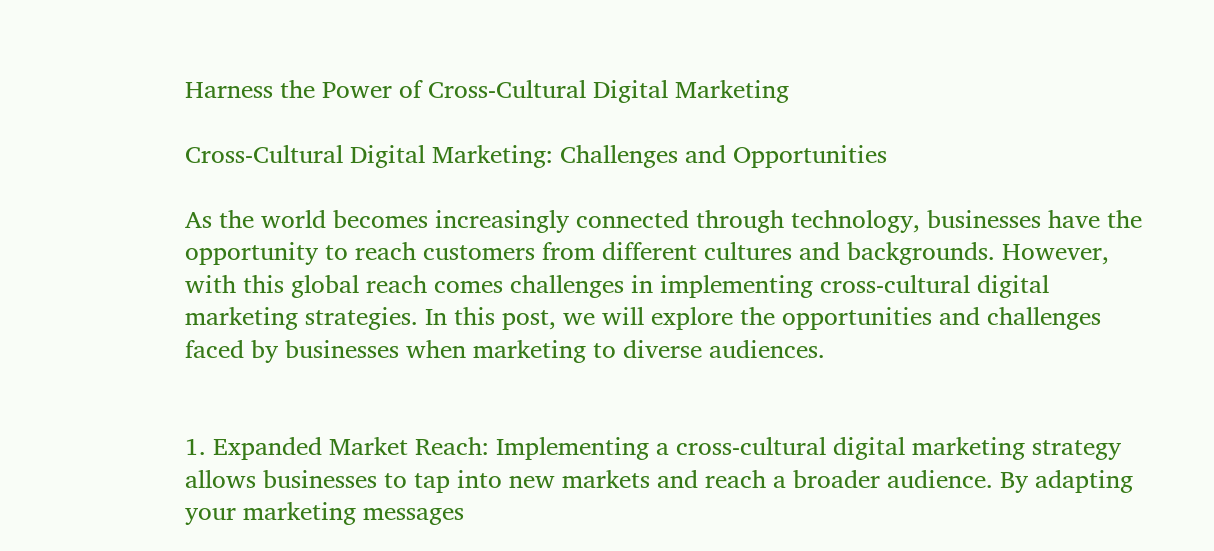Harness the Power of Cross-Cultural Digital Marketing

Cross-Cultural Digital Marketing: Challenges and Opportunities

As the world becomes increasingly connected through technology, businesses have the opportunity to reach customers from different cultures and backgrounds. However, with this global reach comes challenges in implementing cross-cultural digital marketing strategies. In this post, we will explore the opportunities and challenges faced by businesses when marketing to diverse audiences.


1. Expanded Market Reach: Implementing a cross-cultural digital marketing strategy allows businesses to tap into new markets and reach a broader audience. By adapting your marketing messages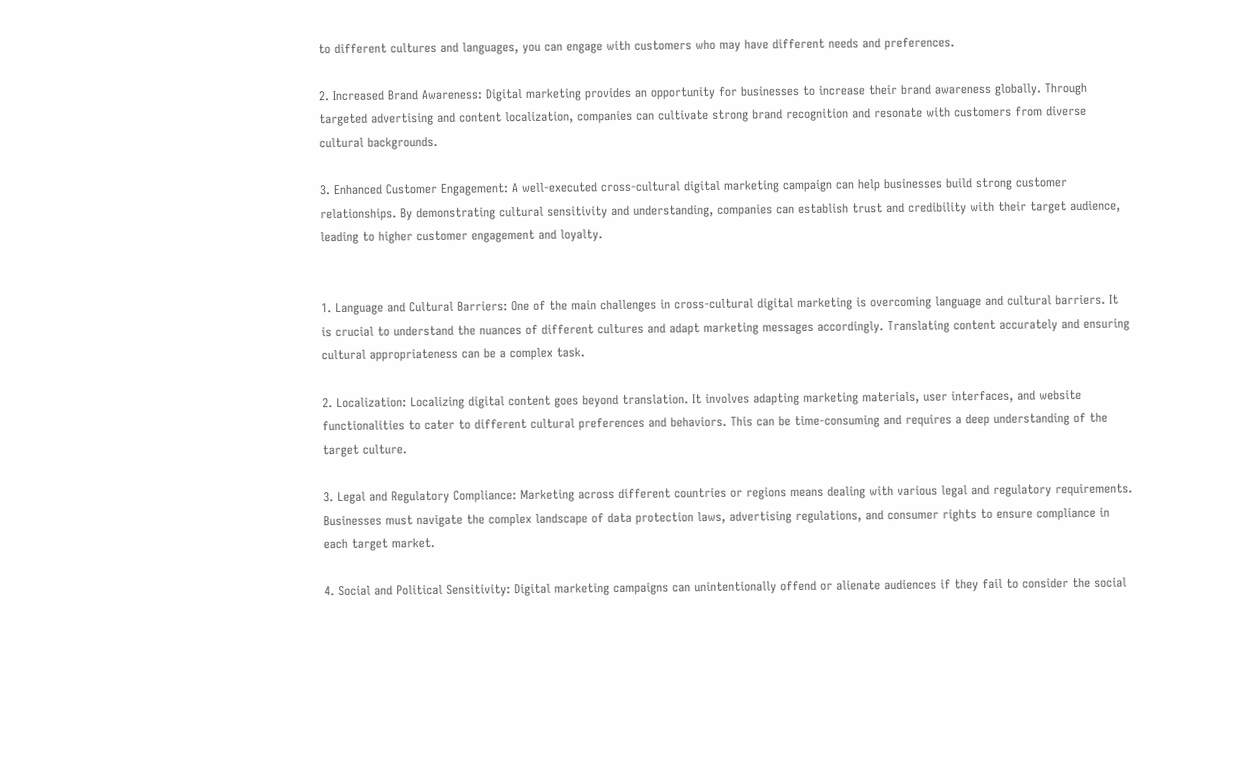to different cultures and languages, you can engage with customers who may have different needs and preferences.

2. Increased Brand Awareness: Digital marketing provides an opportunity for businesses to increase their brand awareness globally. Through targeted advertising and content localization, companies can cultivate strong brand recognition and resonate with customers from diverse cultural backgrounds.

3. Enhanced Customer Engagement: A well-executed cross-cultural digital marketing campaign can help businesses build strong customer relationships. By demonstrating cultural sensitivity and understanding, companies can establish trust and credibility with their target audience, leading to higher customer engagement and loyalty.


1. Language and Cultural Barriers: One of the main challenges in cross-cultural digital marketing is overcoming language and cultural barriers. It is crucial to understand the nuances of different cultures and adapt marketing messages accordingly. Translating content accurately and ensuring cultural appropriateness can be a complex task.

2. Localization: Localizing digital content goes beyond translation. It involves adapting marketing materials, user interfaces, and website functionalities to cater to different cultural preferences and behaviors. This can be time-consuming and requires a deep understanding of the target culture.

3. Legal and Regulatory Compliance: Marketing across different countries or regions means dealing with various legal and regulatory requirements. Businesses must navigate the complex landscape of data protection laws, advertising regulations, and consumer rights to ensure compliance in each target market.

4. Social and Political Sensitivity: Digital marketing campaigns can unintentionally offend or alienate audiences if they fail to consider the social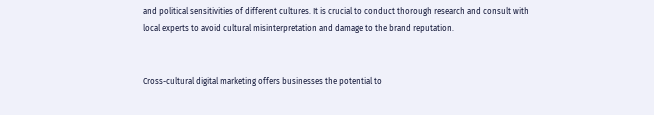and political sensitivities of different cultures. It is crucial to conduct thorough research and consult with local experts to avoid cultural misinterpretation and damage to the brand reputation.


Cross-cultural digital marketing offers businesses the potential to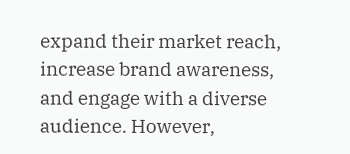expand their market reach, increase brand awareness, and engage with a diverse audience. However,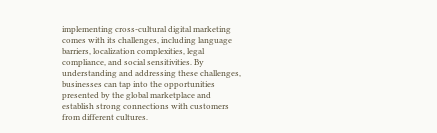implementing cross-cultural digital marketing comes with its challenges, including language barriers, localization complexities, legal compliance, and social sensitivities. By understanding and addressing these challenges, businesses can tap into the opportunities presented by the global marketplace and establish strong connections with customers from different cultures.